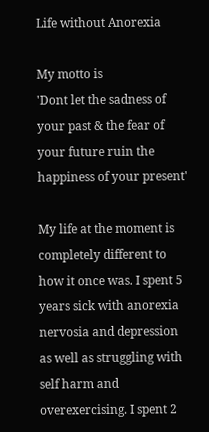Life without Anorexia

My motto is
'Dont let the sadness of your past & the fear of your future ruin the happiness of your present'

My life at the moment is completely different to how it once was. I spent 5 years sick with anorexia nervosia and depression as well as struggling with self harm and overexercising. I spent 2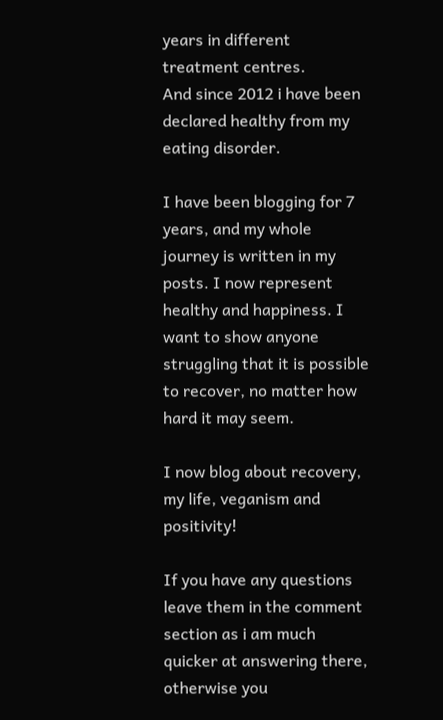years in different treatment centres.
And since 2012 i have been declared healthy from my eating disorder.

I have been blogging for 7 years, and my whole journey is written in my posts. I now represent healthy and happiness. I want to show anyone struggling that it is possible to recover, no matter how hard it may seem.

I now blog about recovery, my life, veganism and positivity!

If you have any questions leave them in the comment section as i am much quicker at answering there, otherwise you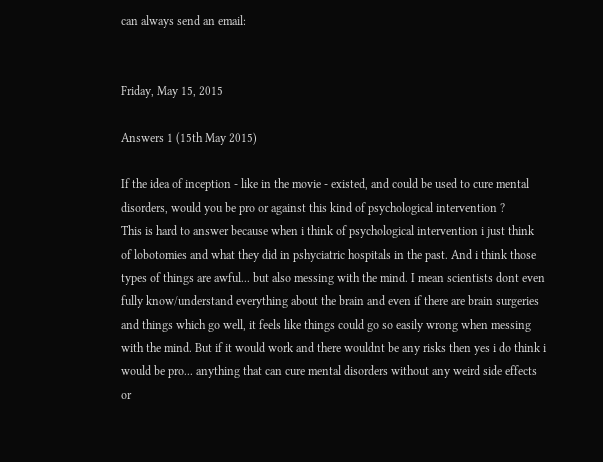can always send an email:


Friday, May 15, 2015

Answers 1 (15th May 2015)

If the idea of inception - like in the movie - existed, and could be used to cure mental disorders, would you be pro or against this kind of psychological intervention ?
This is hard to answer because when i think of psychological intervention i just think of lobotomies and what they did in pshyciatric hospitals in the past. And i think those types of things are awful... but also messing with the mind. I mean scientists dont even fully know/understand everything about the brain and even if there are brain surgeries and things which go well, it feels like things could go so easily wrong when messing with the mind. But if it would work and there wouldnt be any risks then yes i do think i would be pro... anything that can cure mental disorders without any weird side effects or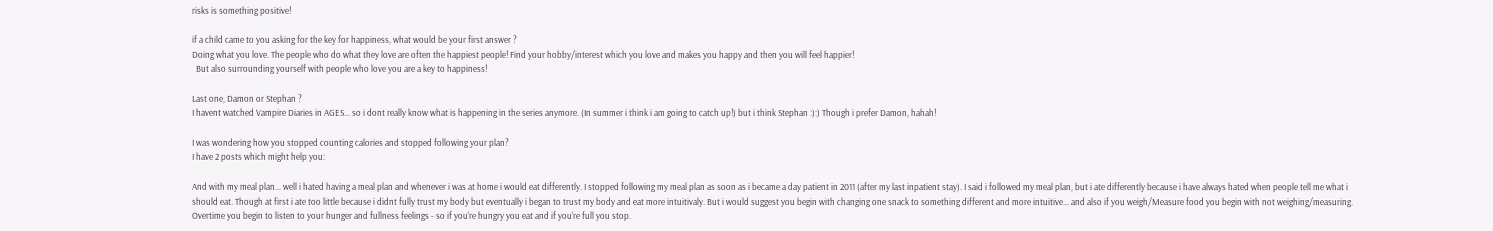risks is something positive!

if a child came to you asking for the key for happiness, what would be your first answer ?
Doing what you love. The people who do what they love are often the happiest people! Find your hobby/interest which you love and makes you happy and then you will feel happier!
  But also surrounding yourself with people who love you are a key to happiness!

Last one, Damon or Stephan ?
I havent watched Vampire Diaries in AGES... so i dont really know what is happening in the series anymore. (In summer i think i am going to catch up!) but i think Stephan :):) Though i prefer Damon, hahah!

I was wondering how you stopped counting calories and stopped following your plan?
I have 2 posts which might help you:

And with my meal plan... well i hated having a meal plan and whenever i was at home i would eat differently. I stopped following my meal plan as soon as i became a day patient in 2011 (after my last inpatient stay). I said i followed my meal plan, but i ate differently because i have always hated when people tell me what i should eat. Though at first i ate too little because i didnt fully trust my body but eventually i began to trust my body and eat more intuitivaly. But i would suggest you begin with changing one snack to something different and more intuitive... and also if you weigh/Measure food you begin with not weighing/measuring. Overtime you begin to listen to your hunger and fullness feelings - so if you're hungry you eat and if you're full you stop.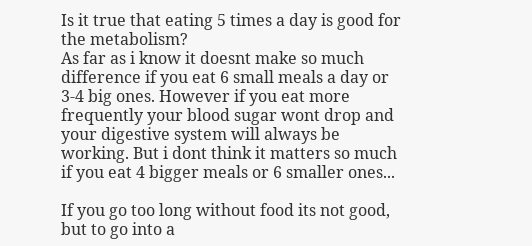Is it true that eating 5 times a day is good for the metabolism?
As far as i know it doesnt make so much difference if you eat 6 small meals a day or 3-4 big ones. However if you eat more frequently your blood sugar wont drop and your digestive system will always be working. But i dont think it matters so much if you eat 4 bigger meals or 6 smaller ones...

If you go too long without food its not good, but to go into a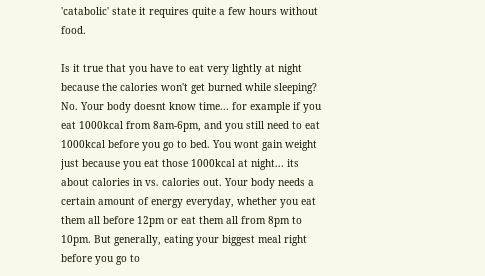'catabolic' state it requires quite a few hours without food.

Is it true that you have to eat very lightly at night because the calories won't get burned while sleeping?
No. Your body doesnt know time... for example if you eat 1000kcal from 8am-6pm, and you still need to eat 1000kcal before you go to bed. You wont gain weight just because you eat those 1000kcal at night... its about calories in vs. calories out. Your body needs a certain amount of energy everyday, whether you eat them all before 12pm or eat them all from 8pm to 10pm. But generally, eating your biggest meal right before you go to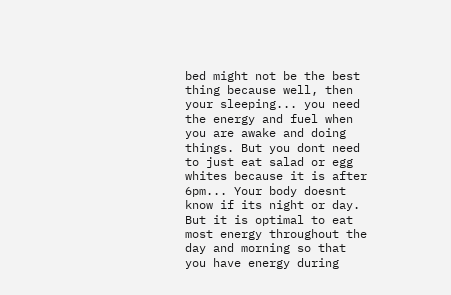bed might not be the best thing because well, then your sleeping... you need the energy and fuel when you are awake and doing things. But you dont need to just eat salad or egg whites because it is after 6pm... Your body doesnt know if its night or day. But it is optimal to eat most energy throughout the day and morning so that you have energy during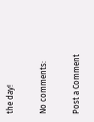the day!

No comments:

Post a Comment